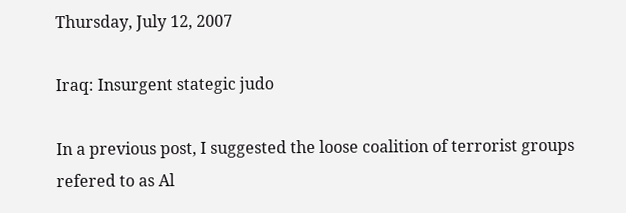Thursday, July 12, 2007

Iraq: Insurgent stategic judo

In a previous post, I suggested the loose coalition of terrorist groups refered to as Al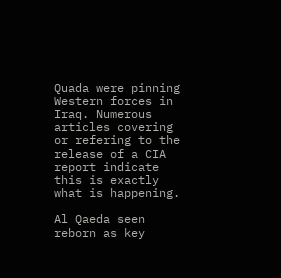Quada were pinning Western forces in Iraq. Numerous articles covering or refering to the release of a CIA report indicate this is exactly what is happening.

Al Qaeda seen reborn as key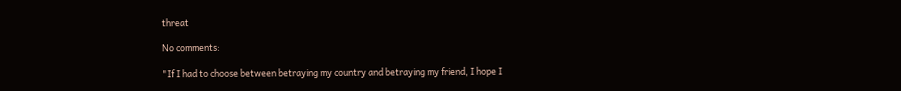threat

No comments:

"If I had to choose between betraying my country and betraying my friend, I hope I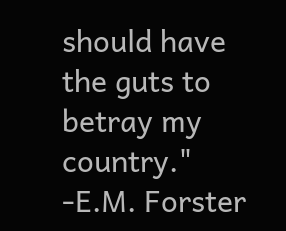should have the guts to betray my country."
-E.M. Forster